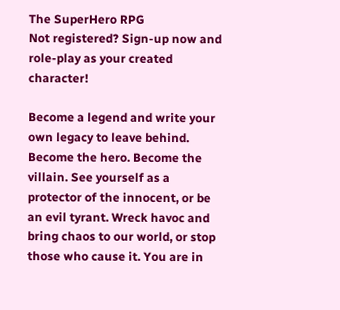The SuperHero RPG
Not registered? Sign-up now and role-play as your created character!

Become a legend and write your own legacy to leave behind. Become the hero. Become the villain. See yourself as a protector of the innocent, or be an evil tyrant. Wreck havoc and bring chaos to our world, or stop those who cause it. You are in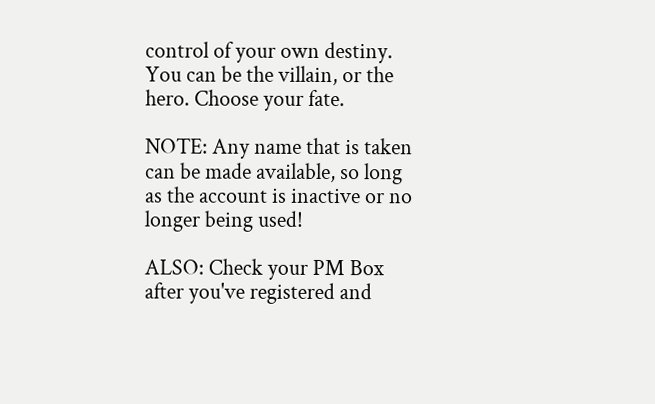control of your own destiny. You can be the villain, or the hero. Choose your fate.

NOTE: Any name that is taken can be made available, so long as the account is inactive or no longer being used!

ALSO: Check your PM Box after you've registered and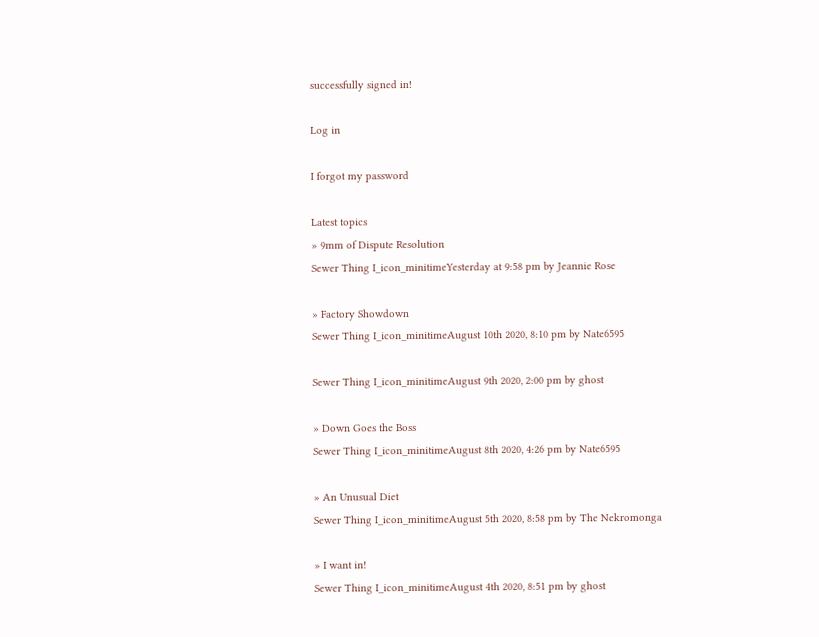successfully signed in!

Log in

I forgot my password

Latest topics
» 9mm of Dispute Resolution
Sewer Thing I_icon_minitimeYesterday at 9:58 pm by Jeannie Rose

» Factory Showdown
Sewer Thing I_icon_minitimeAugust 10th 2020, 8:10 pm by Nate6595

Sewer Thing I_icon_minitimeAugust 9th 2020, 2:00 pm by ghost

» Down Goes the Boss
Sewer Thing I_icon_minitimeAugust 8th 2020, 4:26 pm by Nate6595

» An Unusual Diet
Sewer Thing I_icon_minitimeAugust 5th 2020, 8:58 pm by The Nekromonga

» I want in!
Sewer Thing I_icon_minitimeAugust 4th 2020, 8:51 pm by ghost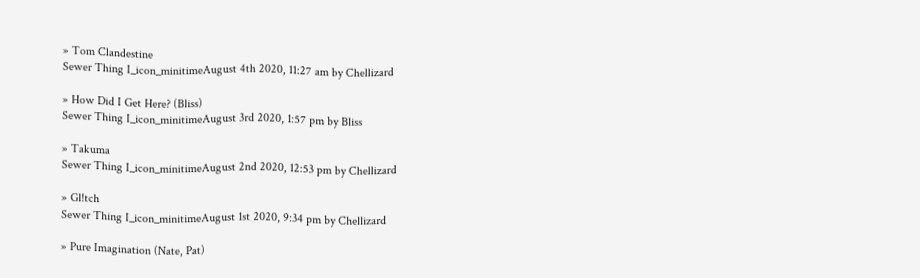» Tom Clandestine
Sewer Thing I_icon_minitimeAugust 4th 2020, 11:27 am by Chellizard

» How Did I Get Here? (Bliss)
Sewer Thing I_icon_minitimeAugust 3rd 2020, 1:57 pm by Bliss

» Takuma
Sewer Thing I_icon_minitimeAugust 2nd 2020, 12:53 pm by Chellizard

» Gl!tch
Sewer Thing I_icon_minitimeAugust 1st 2020, 9:34 pm by Chellizard

» Pure Imagination (Nate, Pat)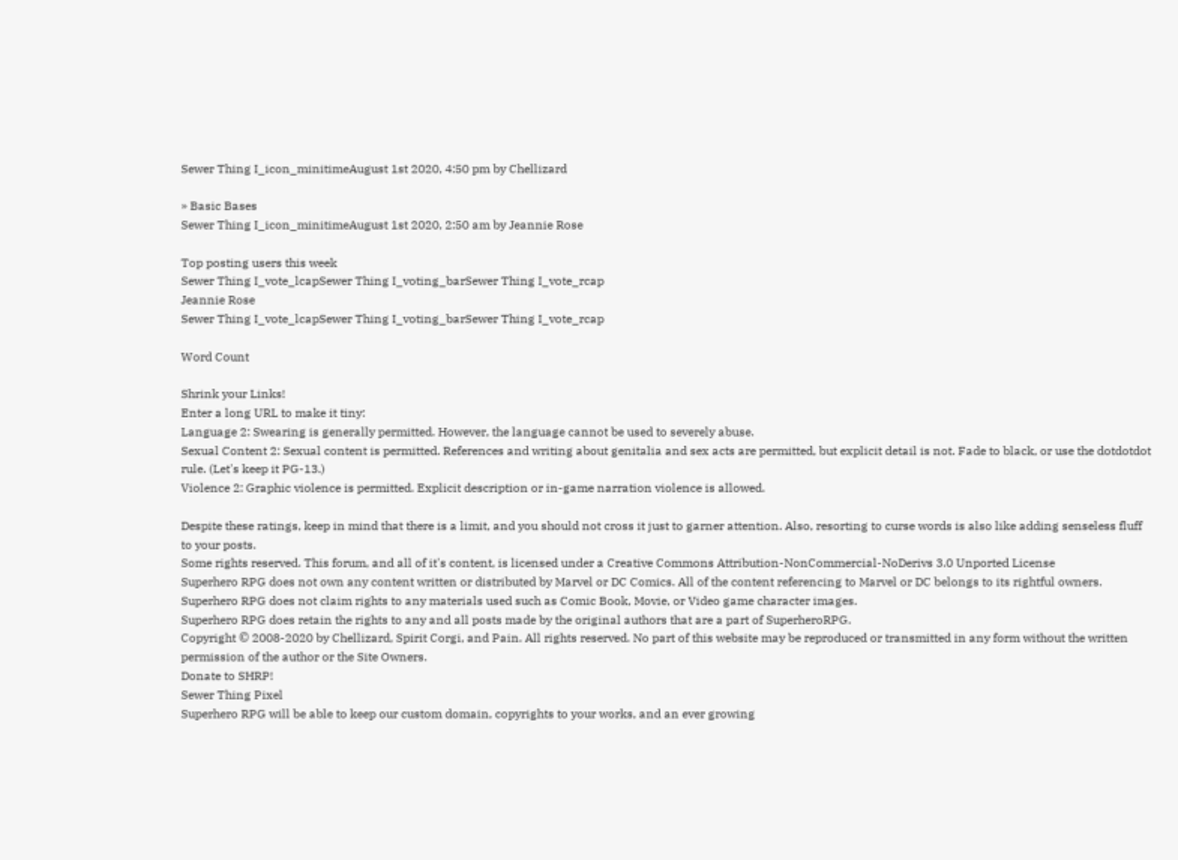Sewer Thing I_icon_minitimeAugust 1st 2020, 4:50 pm by Chellizard

» Basic Bases
Sewer Thing I_icon_minitimeAugust 1st 2020, 2:50 am by Jeannie Rose

Top posting users this week
Sewer Thing I_vote_lcapSewer Thing I_voting_barSewer Thing I_vote_rcap
Jeannie Rose
Sewer Thing I_vote_lcapSewer Thing I_voting_barSewer Thing I_vote_rcap

Word Count

Shrink your Links!
Enter a long URL to make it tiny:
Language 2: Swearing is generally permitted. However, the language cannot be used to severely abuse.
Sexual Content 2: Sexual content is permitted. References and writing about genitalia and sex acts are permitted, but explicit detail is not. Fade to black, or use the dotdotdot rule. (Let's keep it PG-13.)
Violence 2: Graphic violence is permitted. Explicit description or in-game narration violence is allowed.

Despite these ratings, keep in mind that there is a limit, and you should not cross it just to garner attention. Also, resorting to curse words is also like adding senseless fluff to your posts.
Some rights reserved. This forum, and all of it's content, is licensed under a Creative Commons Attribution-NonCommercial-NoDerivs 3.0 Unported License
Superhero RPG does not own any content written or distributed by Marvel or DC Comics. All of the content referencing to Marvel or DC belongs to its rightful owners. Superhero RPG does not claim rights to any materials used such as Comic Book, Movie, or Video game character images.
Superhero RPG does retain the rights to any and all posts made by the original authors that are a part of SuperheroRPG.
Copyright © 2008-2020 by Chellizard, Spirit Corgi, and Pain. All rights reserved. No part of this website may be reproduced or transmitted in any form without the written permission of the author or the Site Owners.
Donate to SHRP!
Sewer Thing Pixel
Superhero RPG will be able to keep our custom domain, copyrights to your works, and an ever growing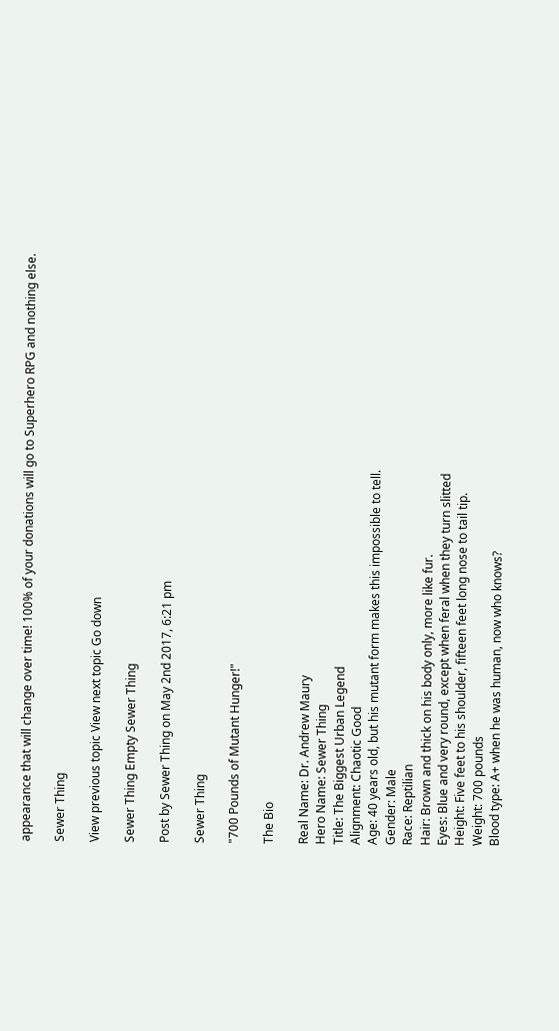appearance that will change over time! 100% of your donations will go to Superhero RPG and nothing else.

Sewer Thing

View previous topic View next topic Go down

Sewer Thing Empty Sewer Thing

Post by Sewer Thing on May 2nd 2017, 6:21 pm

Sewer Thing

"700 Pounds of Mutant Hunger!"

The Bio

Real Name: Dr. Andrew Maury
Hero Name: Sewer Thing
Title: The Biggest Urban Legend
Alignment: Chaotic Good
Age: 40 years old, but his mutant form makes this impossible to tell.
Gender: Male
Race: Reptilian
Hair: Brown and thick on his body only, more like fur.
Eyes: Blue and very round, except when feral when they turn slitted
Height: Five feet to his shoulder, fifteen feet long nose to tail tip.
Weight: 700 pounds
Blood type: A+ when he was human, now who knows?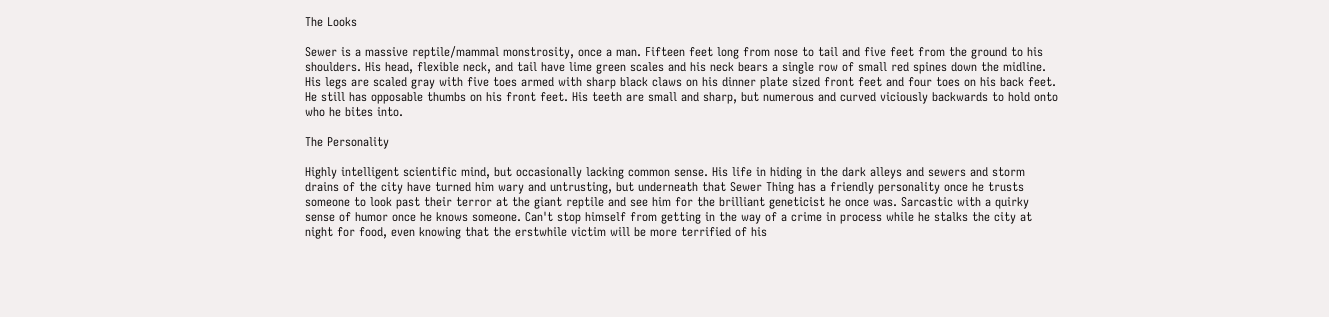The Looks

Sewer is a massive reptile/mammal monstrosity, once a man. Fifteen feet long from nose to tail and five feet from the ground to his shoulders. His head, flexible neck, and tail have lime green scales and his neck bears a single row of small red spines down the midline. His legs are scaled gray with five toes armed with sharp black claws on his dinner plate sized front feet and four toes on his back feet. He still has opposable thumbs on his front feet. His teeth are small and sharp, but numerous and curved viciously backwards to hold onto who he bites into.

The Personality

Highly intelligent scientific mind, but occasionally lacking common sense. His life in hiding in the dark alleys and sewers and storm drains of the city have turned him wary and untrusting, but underneath that Sewer Thing has a friendly personality once he trusts someone to look past their terror at the giant reptile and see him for the brilliant geneticist he once was. Sarcastic with a quirky sense of humor once he knows someone. Can't stop himself from getting in the way of a crime in process while he stalks the city at night for food, even knowing that the erstwhile victim will be more terrified of his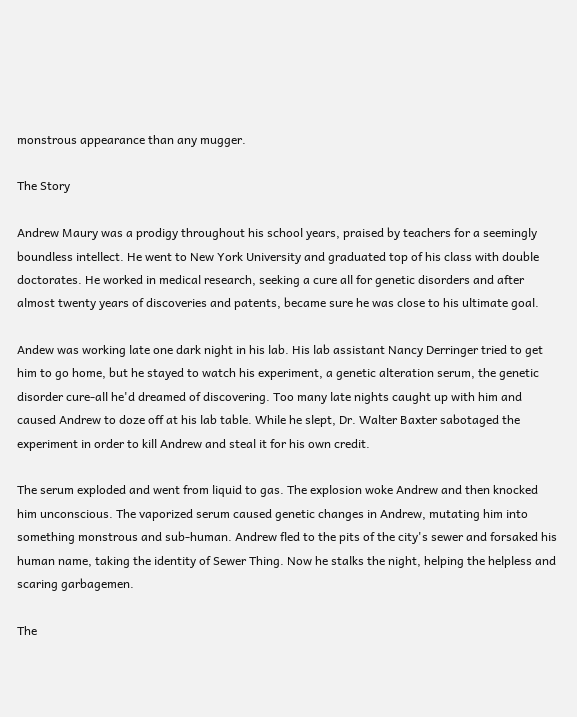monstrous appearance than any mugger.

The Story

Andrew Maury was a prodigy throughout his school years, praised by teachers for a seemingly boundless intellect. He went to New York University and graduated top of his class with double doctorates. He worked in medical research, seeking a cure all for genetic disorders and after almost twenty years of discoveries and patents, became sure he was close to his ultimate goal.

Andew was working late one dark night in his lab. His lab assistant Nancy Derringer tried to get him to go home, but he stayed to watch his experiment, a genetic alteration serum, the genetic disorder cure-all he'd dreamed of discovering. Too many late nights caught up with him and caused Andrew to doze off at his lab table. While he slept, Dr. Walter Baxter sabotaged the experiment in order to kill Andrew and steal it for his own credit.

The serum exploded and went from liquid to gas. The explosion woke Andrew and then knocked him unconscious. The vaporized serum caused genetic changes in Andrew, mutating him into something monstrous and sub-human. Andrew fled to the pits of the city's sewer and forsaked his human name, taking the identity of Sewer Thing. Now he stalks the night, helping the helpless and scaring garbagemen.

The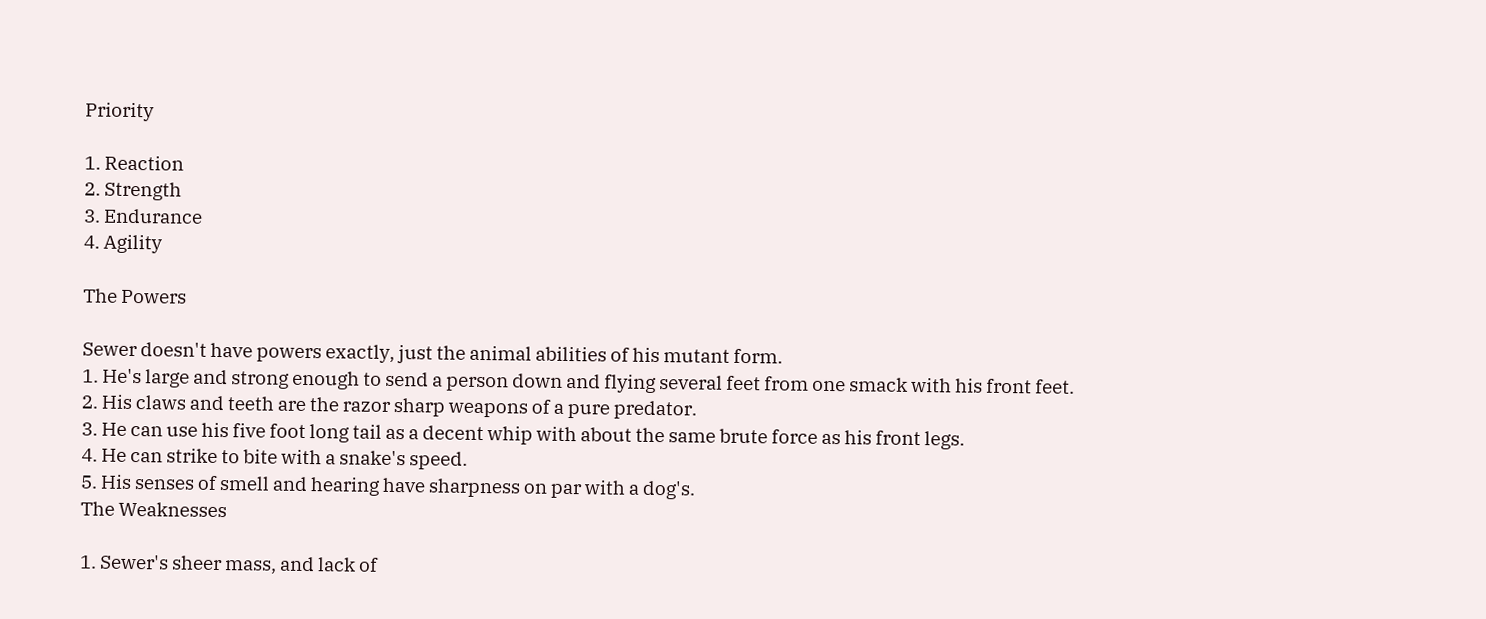Priority

1. Reaction
2. Strength
3. Endurance
4. Agility

The Powers

Sewer doesn't have powers exactly, just the animal abilities of his mutant form.
1. He's large and strong enough to send a person down and flying several feet from one smack with his front feet.
2. His claws and teeth are the razor sharp weapons of a pure predator.
3. He can use his five foot long tail as a decent whip with about the same brute force as his front legs.
4. He can strike to bite with a snake's speed.
5. His senses of smell and hearing have sharpness on par with a dog's.
The Weaknesses

1. Sewer's sheer mass, and lack of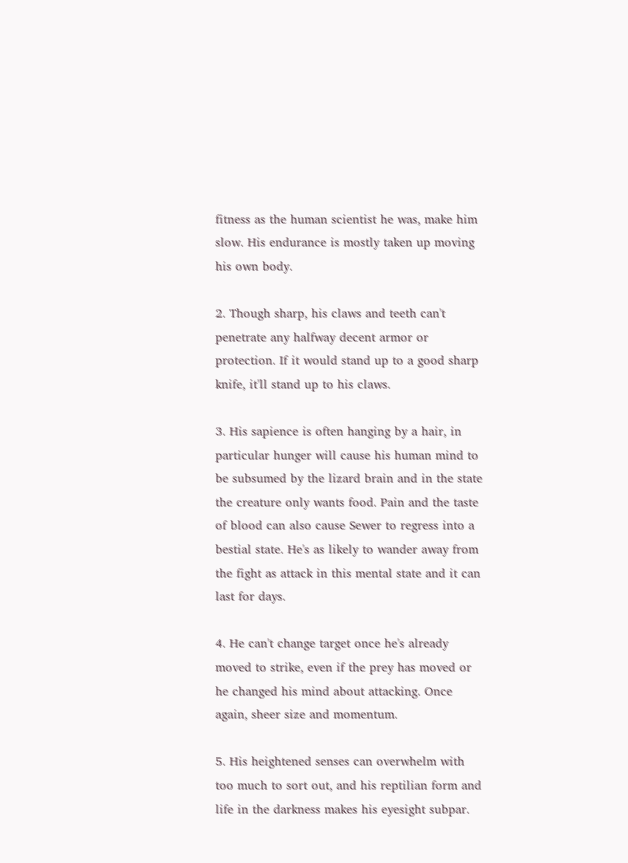fitness as the human scientist he was, make him slow. His endurance is mostly taken up moving his own body.

2. Though sharp, his claws and teeth can't penetrate any halfway decent armor or protection. If it would stand up to a good sharp knife, it'll stand up to his claws.

3. His sapience is often hanging by a hair, in particular hunger will cause his human mind to be subsumed by the lizard brain and in the state the creature only wants food. Pain and the taste of blood can also cause Sewer to regress into a bestial state. He's as likely to wander away from the fight as attack in this mental state and it can last for days.

4. He can't change target once he's already moved to strike, even if the prey has moved or he changed his mind about attacking. Once again, sheer size and momentum.

5. His heightened senses can overwhelm with too much to sort out, and his reptilian form and life in the darkness makes his eyesight subpar.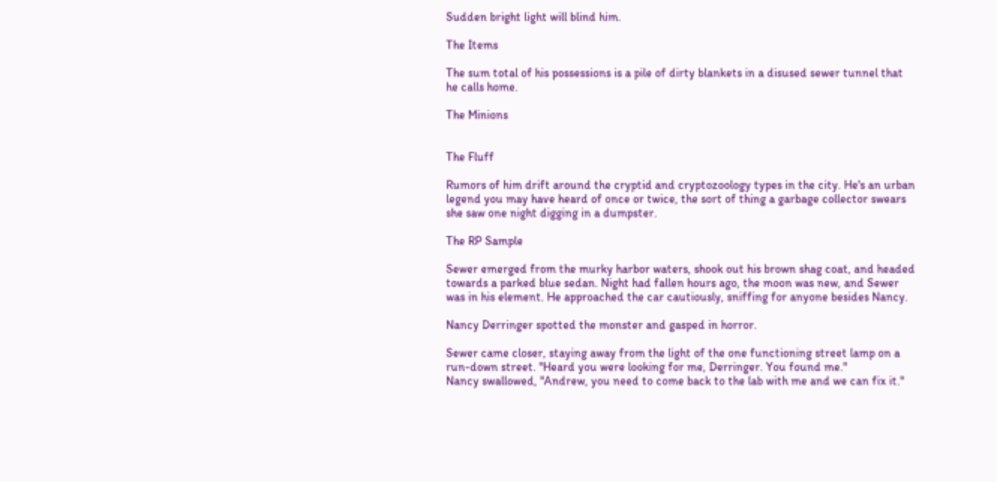Sudden bright light will blind him.

The Items

The sum total of his possessions is a pile of dirty blankets in a disused sewer tunnel that he calls home.

The Minions


The Fluff

Rumors of him drift around the cryptid and cryptozoology types in the city. He's an urban legend you may have heard of once or twice, the sort of thing a garbage collector swears she saw one night digging in a dumpster.

The RP Sample

Sewer emerged from the murky harbor waters, shook out his brown shag coat, and headed towards a parked blue sedan. Night had fallen hours ago, the moon was new, and Sewer was in his element. He approached the car cautiously, sniffing for anyone besides Nancy.

Nancy Derringer spotted the monster and gasped in horror.

Sewer came closer, staying away from the light of the one functioning street lamp on a run-down street. "Heard you were looking for me, Derringer. You found me."
Nancy swallowed, "Andrew, you need to come back to the lab with me and we can fix it."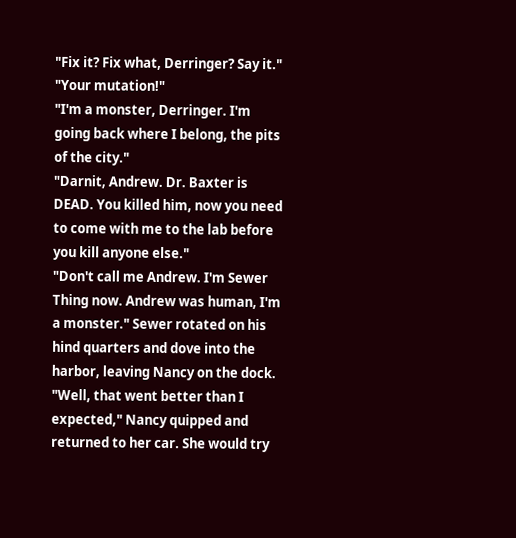"Fix it? Fix what, Derringer? Say it."
"Your mutation!"
"I'm a monster, Derringer. I'm going back where I belong, the pits of the city."
"Darnit, Andrew. Dr. Baxter is DEAD. You killed him, now you need to come with me to the lab before you kill anyone else."
"Don't call me Andrew. I'm Sewer Thing now. Andrew was human, I'm a monster." Sewer rotated on his hind quarters and dove into the harbor, leaving Nancy on the dock.
"Well, that went better than I expected," Nancy quipped and returned to her car. She would try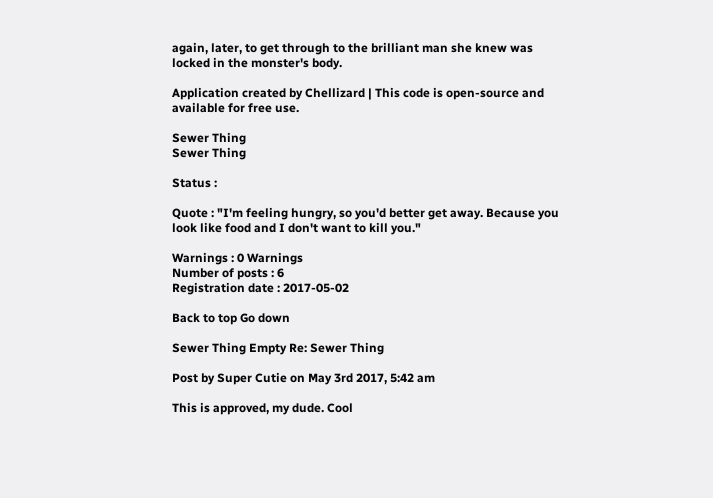again, later, to get through to the brilliant man she knew was locked in the monster's body.

Application created by Chellizard | This code is open-source and available for free use.

Sewer Thing
Sewer Thing

Status :

Quote : "I'm feeling hungry, so you'd better get away. Because you look like food and I don't want to kill you."

Warnings : 0 Warnings
Number of posts : 6
Registration date : 2017-05-02

Back to top Go down

Sewer Thing Empty Re: Sewer Thing

Post by Super Cutie on May 3rd 2017, 5:42 am

This is approved, my dude. Cool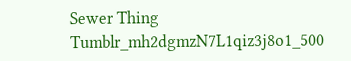Sewer Thing Tumblr_mh2dgmzN7L1qiz3j8o1_500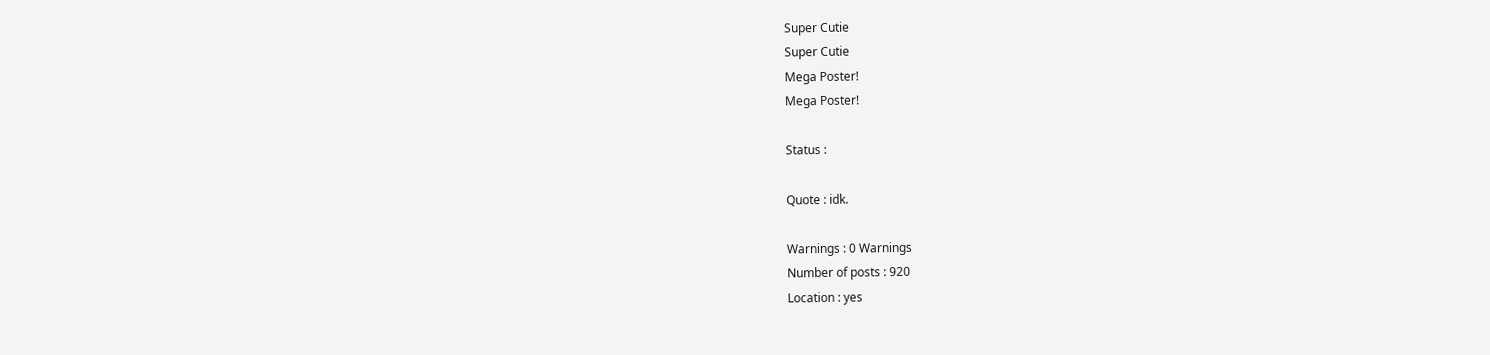Super Cutie
Super Cutie
Mega Poster!
Mega Poster!

Status :

Quote : idk.

Warnings : 0 Warnings
Number of posts : 920
Location : yes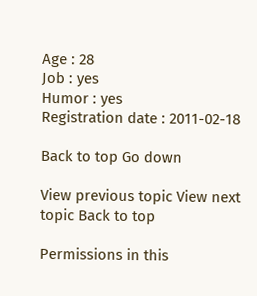Age : 28
Job : yes
Humor : yes
Registration date : 2011-02-18

Back to top Go down

View previous topic View next topic Back to top

Permissions in this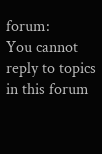forum:
You cannot reply to topics in this forum